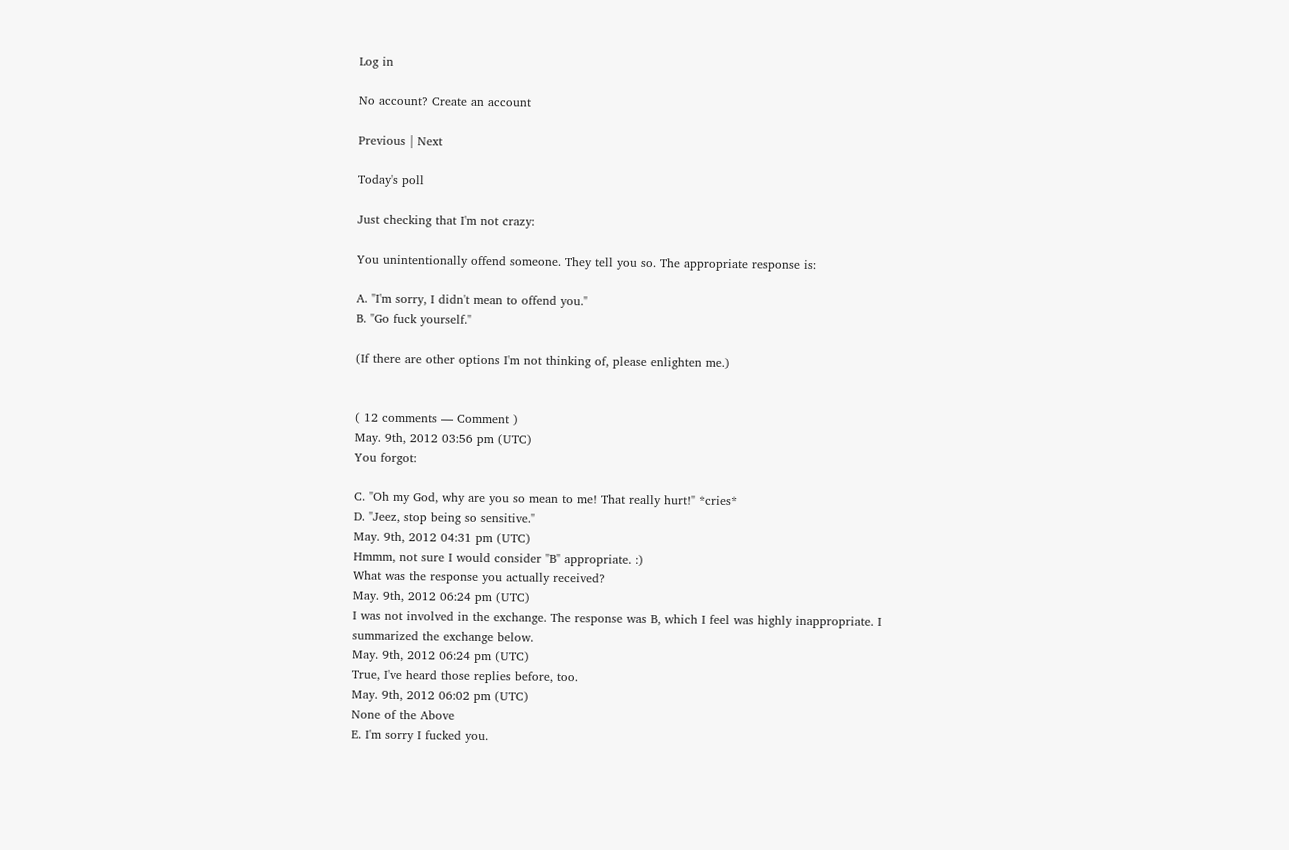Log in

No account? Create an account

Previous | Next

Today's poll

Just checking that I'm not crazy:

You unintentionally offend someone. They tell you so. The appropriate response is:

A. "I'm sorry, I didn't mean to offend you."
B. "Go fuck yourself."

(If there are other options I'm not thinking of, please enlighten me.)


( 12 comments — Comment )
May. 9th, 2012 03:56 pm (UTC)
You forgot:

C. "Oh my God, why are you so mean to me! That really hurt!" *cries*
D. "Jeez, stop being so sensitive."
May. 9th, 2012 04:31 pm (UTC)
Hmmm, not sure I would consider "B" appropriate. :)
What was the response you actually received?
May. 9th, 2012 06:24 pm (UTC)
I was not involved in the exchange. The response was B, which I feel was highly inappropriate. I summarized the exchange below.
May. 9th, 2012 06:24 pm (UTC)
True, I've heard those replies before, too.
May. 9th, 2012 06:02 pm (UTC)
None of the Above
E. I'm sorry I fucked you.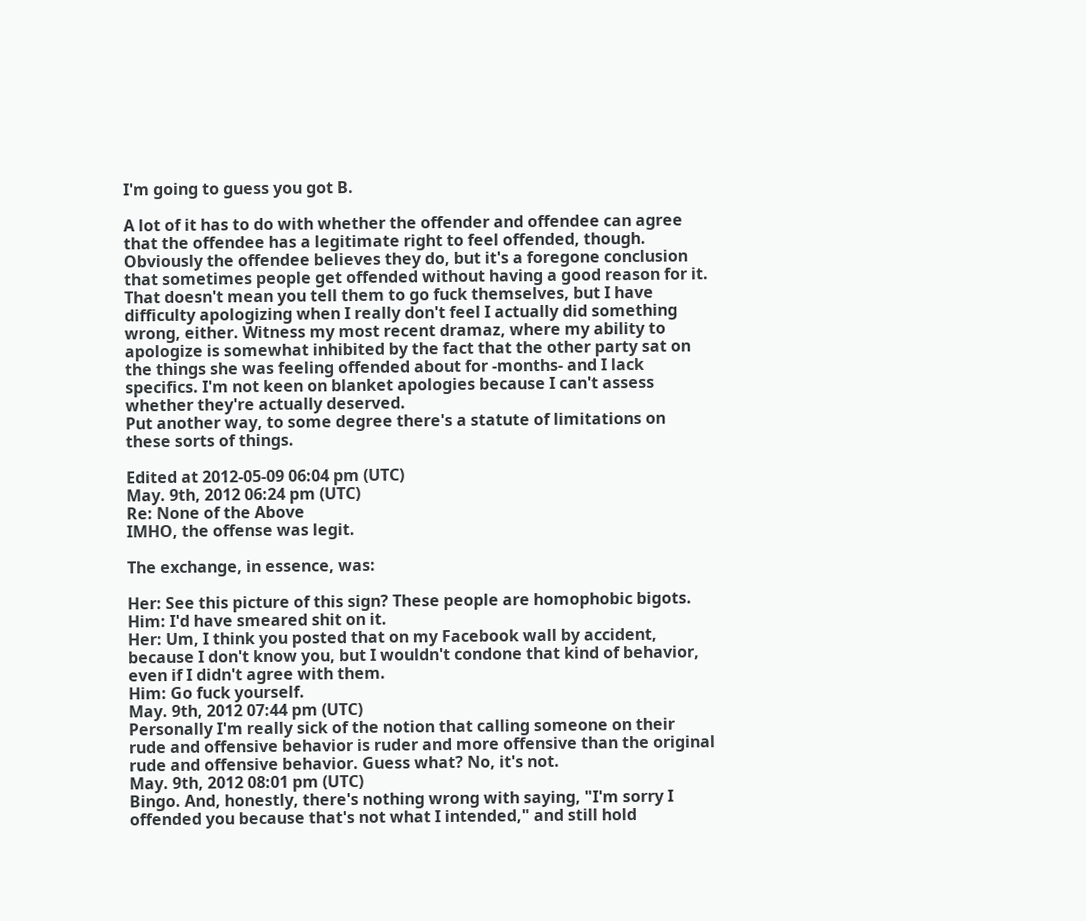I'm going to guess you got B.

A lot of it has to do with whether the offender and offendee can agree that the offendee has a legitimate right to feel offended, though. Obviously the offendee believes they do, but it's a foregone conclusion that sometimes people get offended without having a good reason for it. That doesn't mean you tell them to go fuck themselves, but I have difficulty apologizing when I really don't feel I actually did something wrong, either. Witness my most recent dramaz, where my ability to apologize is somewhat inhibited by the fact that the other party sat on the things she was feeling offended about for -months- and I lack specifics. I'm not keen on blanket apologies because I can't assess whether they're actually deserved.
Put another way, to some degree there's a statute of limitations on these sorts of things.

Edited at 2012-05-09 06:04 pm (UTC)
May. 9th, 2012 06:24 pm (UTC)
Re: None of the Above
IMHO, the offense was legit.

The exchange, in essence, was:

Her: See this picture of this sign? These people are homophobic bigots.
Him: I'd have smeared shit on it.
Her: Um, I think you posted that on my Facebook wall by accident, because I don't know you, but I wouldn't condone that kind of behavior, even if I didn't agree with them.
Him: Go fuck yourself.
May. 9th, 2012 07:44 pm (UTC)
Personally I'm really sick of the notion that calling someone on their rude and offensive behavior is ruder and more offensive than the original rude and offensive behavior. Guess what? No, it's not.
May. 9th, 2012 08:01 pm (UTC)
Bingo. And, honestly, there's nothing wrong with saying, "I'm sorry I offended you because that's not what I intended," and still hold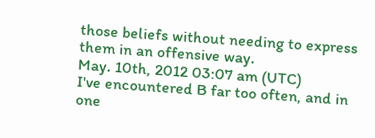those beliefs without needing to express them in an offensive way.
May. 10th, 2012 03:07 am (UTC)
I've encountered B far too often, and in one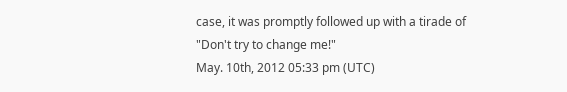case, it was promptly followed up with a tirade of "Don't try to change me!"
May. 10th, 2012 05:33 pm (UTC)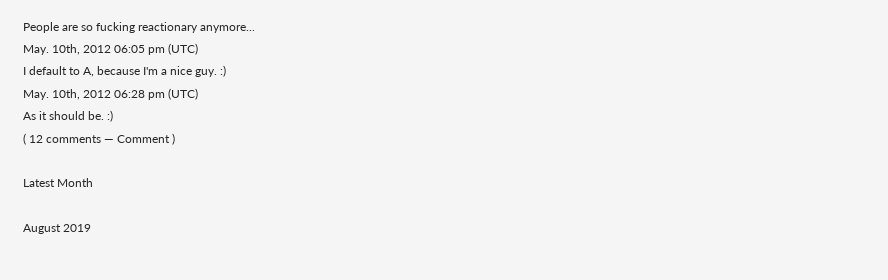People are so fucking reactionary anymore...
May. 10th, 2012 06:05 pm (UTC)
I default to A, because I'm a nice guy. :)
May. 10th, 2012 06:28 pm (UTC)
As it should be. :)
( 12 comments — Comment )

Latest Month

August 2019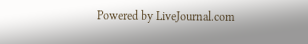Powered by LiveJournal.com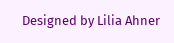Designed by Lilia Ahner